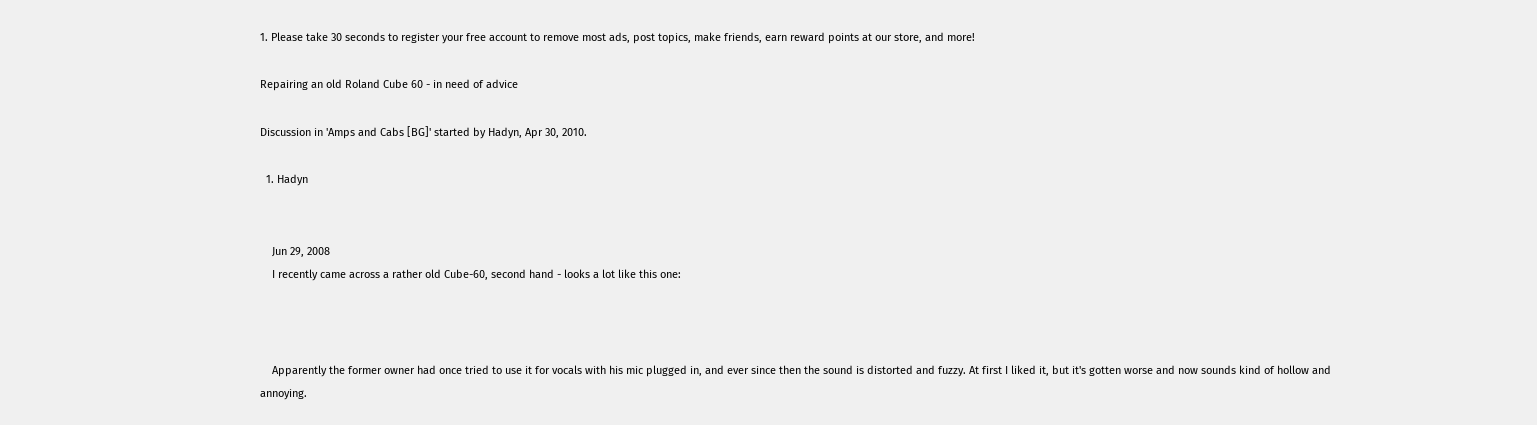1. Please take 30 seconds to register your free account to remove most ads, post topics, make friends, earn reward points at our store, and more!

Repairing an old Roland Cube 60 - in need of advice

Discussion in 'Amps and Cabs [BG]' started by Hadyn, Apr 30, 2010.

  1. Hadyn


    Jun 29, 2008
    I recently came across a rather old Cube-60, second hand - looks a lot like this one:



    Apparently the former owner had once tried to use it for vocals with his mic plugged in, and ever since then the sound is distorted and fuzzy. At first I liked it, but it's gotten worse and now sounds kind of hollow and annoying.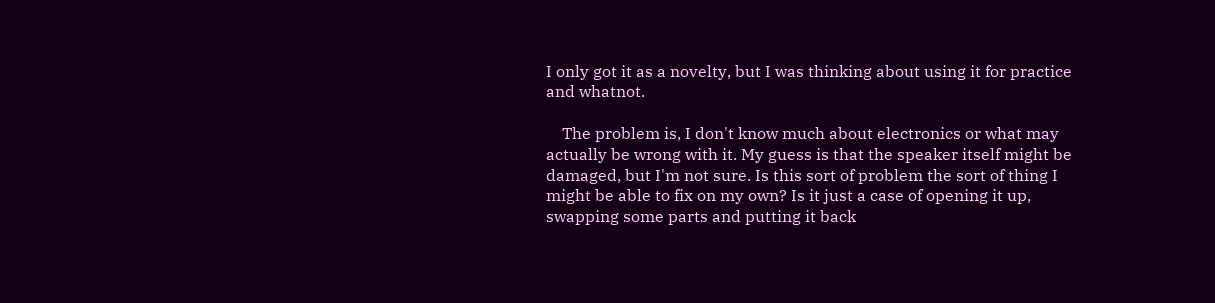I only got it as a novelty, but I was thinking about using it for practice and whatnot.

    The problem is, I don't know much about electronics or what may actually be wrong with it. My guess is that the speaker itself might be damaged, but I'm not sure. Is this sort of problem the sort of thing I might be able to fix on my own? Is it just a case of opening it up, swapping some parts and putting it back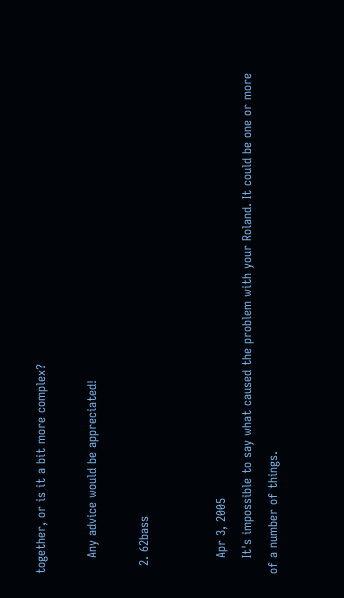together, or is it a bit more complex?

    Any advice would be appreciated!

  2. 62bass


    Apr 3, 2005
    It's impossible to say what caused the problem with your Roland. It could be one or more of a number of things.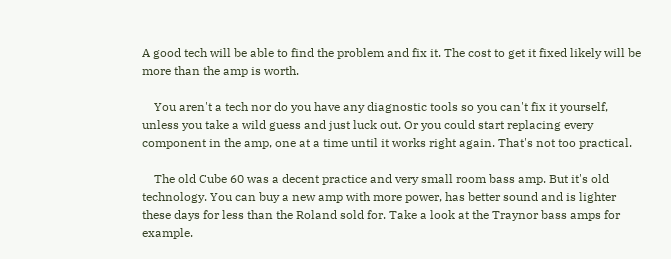A good tech will be able to find the problem and fix it. The cost to get it fixed likely will be more than the amp is worth.

    You aren't a tech nor do you have any diagnostic tools so you can't fix it yourself, unless you take a wild guess and just luck out. Or you could start replacing every component in the amp, one at a time until it works right again. That's not too practical.

    The old Cube 60 was a decent practice and very small room bass amp. But it's old technology. You can buy a new amp with more power, has better sound and is lighter these days for less than the Roland sold for. Take a look at the Traynor bass amps for example.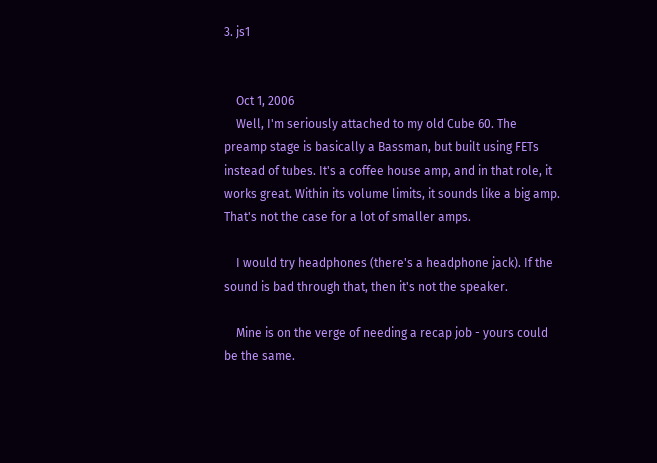3. js1


    Oct 1, 2006
    Well, I'm seriously attached to my old Cube 60. The preamp stage is basically a Bassman, but built using FETs instead of tubes. It's a coffee house amp, and in that role, it works great. Within its volume limits, it sounds like a big amp. That's not the case for a lot of smaller amps.

    I would try headphones (there's a headphone jack). If the sound is bad through that, then it's not the speaker.

    Mine is on the verge of needing a recap job - yours could be the same.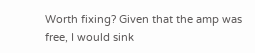Worth fixing? Given that the amp was free, I would sink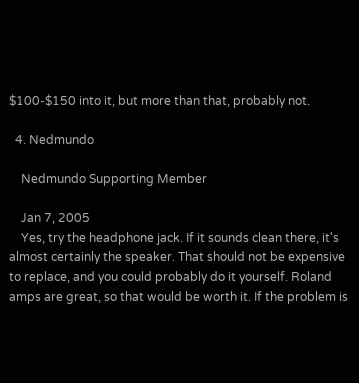$100-$150 into it, but more than that, probably not.

  4. Nedmundo

    Nedmundo Supporting Member

    Jan 7, 2005
    Yes, try the headphone jack. If it sounds clean there, it's almost certainly the speaker. That should not be expensive to replace, and you could probably do it yourself. Roland amps are great, so that would be worth it. If the problem is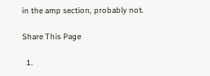in the amp section, probably not.

Share This Page

  1.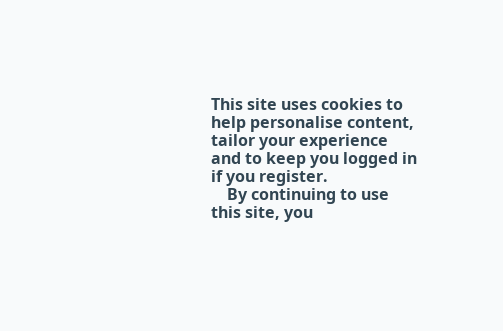This site uses cookies to help personalise content, tailor your experience and to keep you logged in if you register.
    By continuing to use this site, you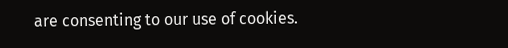are consenting to our use of cookies.